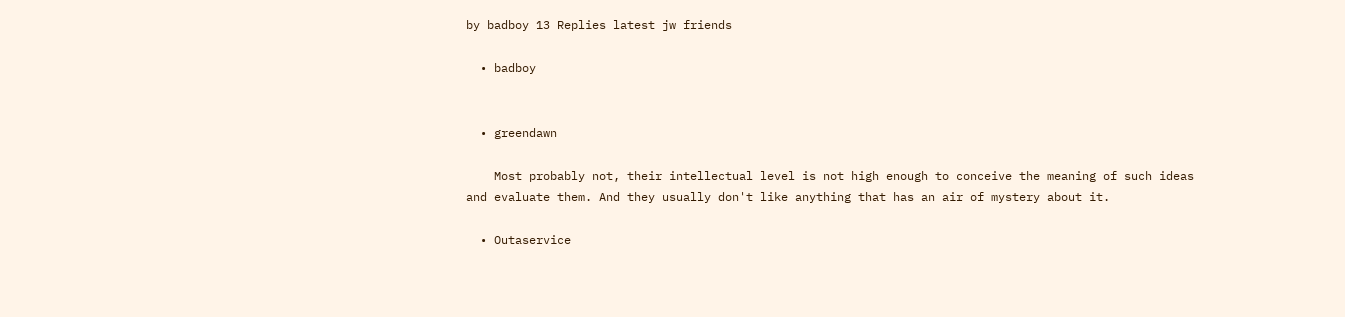by badboy 13 Replies latest jw friends

  • badboy


  • greendawn

    Most probably not, their intellectual level is not high enough to conceive the meaning of such ideas and evaluate them. And they usually don't like anything that has an air of mystery about it.

  • Outaservice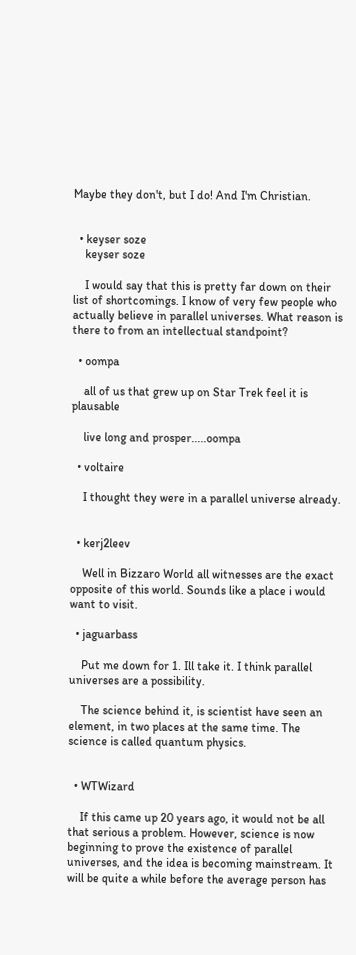Maybe they don't, but I do! And I'm Christian.


  • keyser soze
    keyser soze

    I would say that this is pretty far down on their list of shortcomings. I know of very few people who actually believe in parallel universes. What reason is there to from an intellectual standpoint?

  • oompa

    all of us that grew up on Star Trek feel it is plausable

    live long and prosper.....oompa

  • voltaire

    I thought they were in a parallel universe already.


  • kerj2leev

    Well in Bizzaro World all witnesses are the exact opposite of this world. Sounds like a place i would want to visit.

  • jaguarbass

    Put me down for 1. Ill take it. I think parallel universes are a possibility.

    The science behind it, is scientist have seen an element, in two places at the same time. The science is called quantum physics.


  • WTWizard

    If this came up 20 years ago, it would not be all that serious a problem. However, science is now beginning to prove the existence of parallel universes, and the idea is becoming mainstream. It will be quite a while before the average person has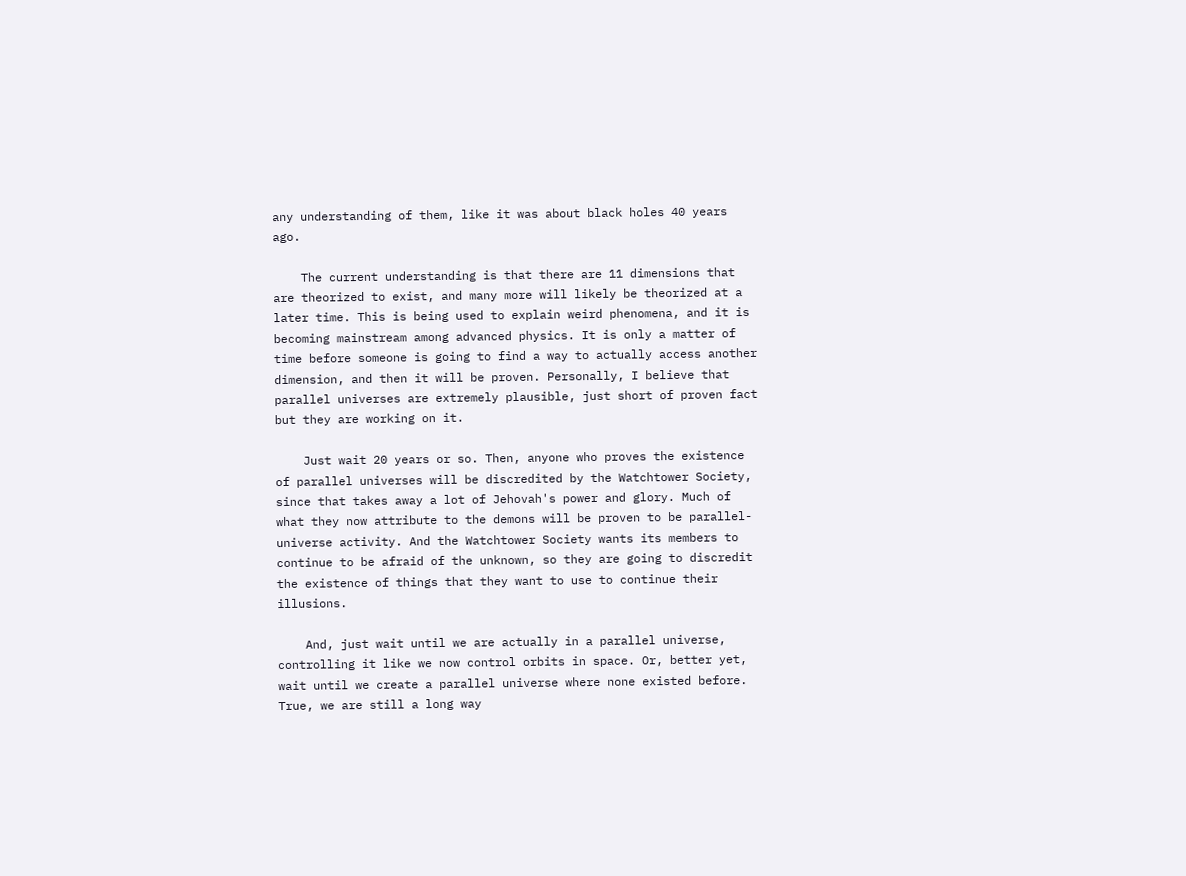any understanding of them, like it was about black holes 40 years ago.

    The current understanding is that there are 11 dimensions that are theorized to exist, and many more will likely be theorized at a later time. This is being used to explain weird phenomena, and it is becoming mainstream among advanced physics. It is only a matter of time before someone is going to find a way to actually access another dimension, and then it will be proven. Personally, I believe that parallel universes are extremely plausible, just short of proven fact but they are working on it.

    Just wait 20 years or so. Then, anyone who proves the existence of parallel universes will be discredited by the Watchtower Society, since that takes away a lot of Jehovah's power and glory. Much of what they now attribute to the demons will be proven to be parallel-universe activity. And the Watchtower Society wants its members to continue to be afraid of the unknown, so they are going to discredit the existence of things that they want to use to continue their illusions.

    And, just wait until we are actually in a parallel universe, controlling it like we now control orbits in space. Or, better yet, wait until we create a parallel universe where none existed before. True, we are still a long way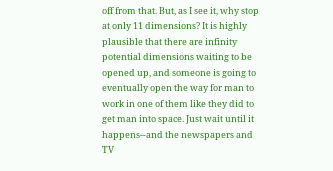off from that. But, as I see it, why stop at only 11 dimensions? It is highly plausible that there are infinity potential dimensions waiting to be opened up, and someone is going to eventually open the way for man to work in one of them like they did to get man into space. Just wait until it happens--and the newspapers and TV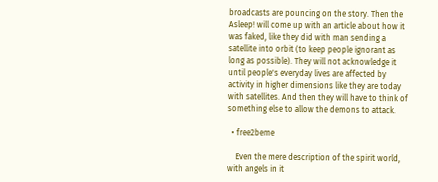broadcasts are pouncing on the story. Then the Asleep! will come up with an article about how it was faked, like they did with man sending a satellite into orbit (to keep people ignorant as long as possible). They will not acknowledge it until people's everyday lives are affected by activity in higher dimensions like they are today with satellites. And then they will have to think of something else to allow the demons to attack.

  • free2beme

    Even the mere description of the spirit world, with angels in it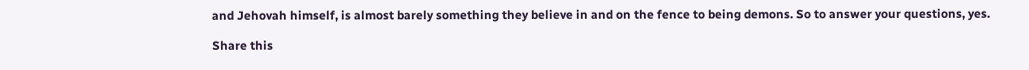and Jehovah himself, is almost barely something they believe in and on the fence to being demons. So to answer your questions, yes.

Share this